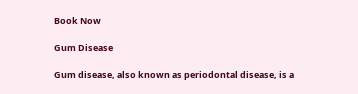Book Now

Gum Disease

Gum disease, also known as periodontal disease, is a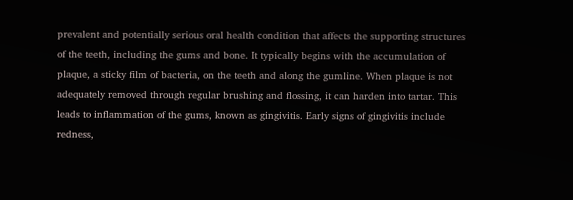prevalent and potentially serious oral health condition that affects the supporting structures of the teeth, including the gums and bone. It typically begins with the accumulation of plaque, a sticky film of bacteria, on the teeth and along the gumline. When plaque is not adequately removed through regular brushing and flossing, it can harden into tartar. This leads to inflammation of the gums, known as gingivitis. Early signs of gingivitis include redness,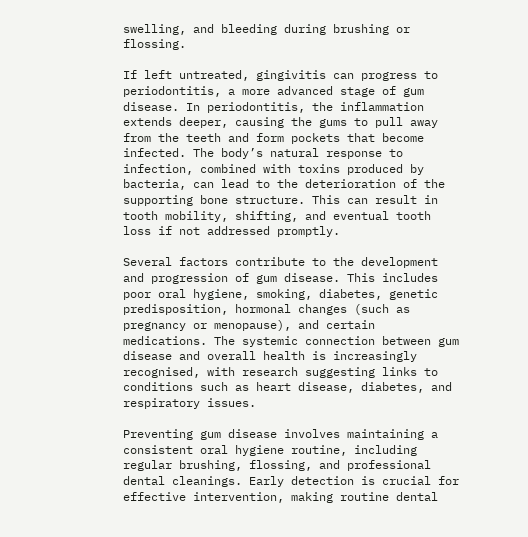swelling, and bleeding during brushing or flossing.

If left untreated, gingivitis can progress to periodontitis, a more advanced stage of gum disease. In periodontitis, the inflammation extends deeper, causing the gums to pull away from the teeth and form pockets that become infected. The body’s natural response to infection, combined with toxins produced by bacteria, can lead to the deterioration of the supporting bone structure. This can result in tooth mobility, shifting, and eventual tooth loss if not addressed promptly.

Several factors contribute to the development and progression of gum disease. This includes poor oral hygiene, smoking, diabetes, genetic predisposition, hormonal changes (such as pregnancy or menopause), and certain medications. The systemic connection between gum disease and overall health is increasingly recognised, with research suggesting links to conditions such as heart disease, diabetes, and respiratory issues.

Preventing gum disease involves maintaining a consistent oral hygiene routine, including regular brushing, flossing, and professional dental cleanings. Early detection is crucial for effective intervention, making routine dental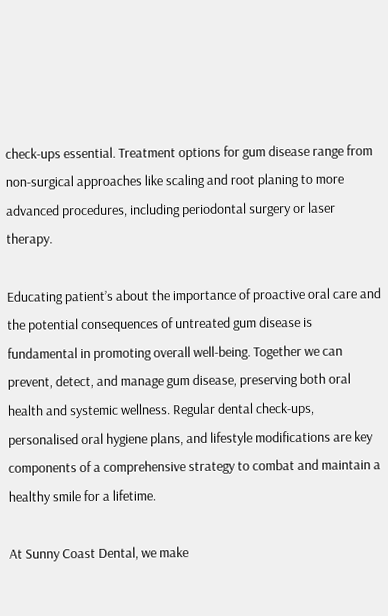check-ups essential. Treatment options for gum disease range from non-surgical approaches like scaling and root planing to more advanced procedures, including periodontal surgery or laser therapy.

Educating patient’s about the importance of proactive oral care and the potential consequences of untreated gum disease is fundamental in promoting overall well-being. Together we can prevent, detect, and manage gum disease, preserving both oral health and systemic wellness. Regular dental check-ups, personalised oral hygiene plans, and lifestyle modifications are key components of a comprehensive strategy to combat and maintain a healthy smile for a lifetime.

At Sunny Coast Dental, we make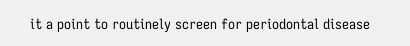it a point to routinely screen for periodontal disease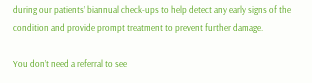during our patients’ biannual check-ups to help detect any early signs of the condition and provide prompt treatment to prevent further damage.

You don’t need a referral to see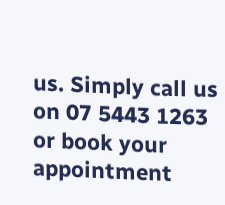us. Simply call us on 07 5443 1263 or book your appointment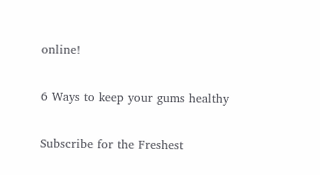online!

6 Ways to keep your gums healthy

Subscribe for the Freshest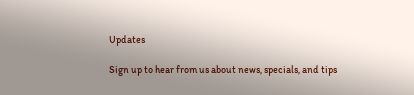Updates

Sign up to hear from us about news, specials, and tips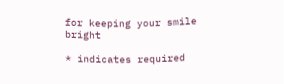for keeping your smile bright

* indicates required